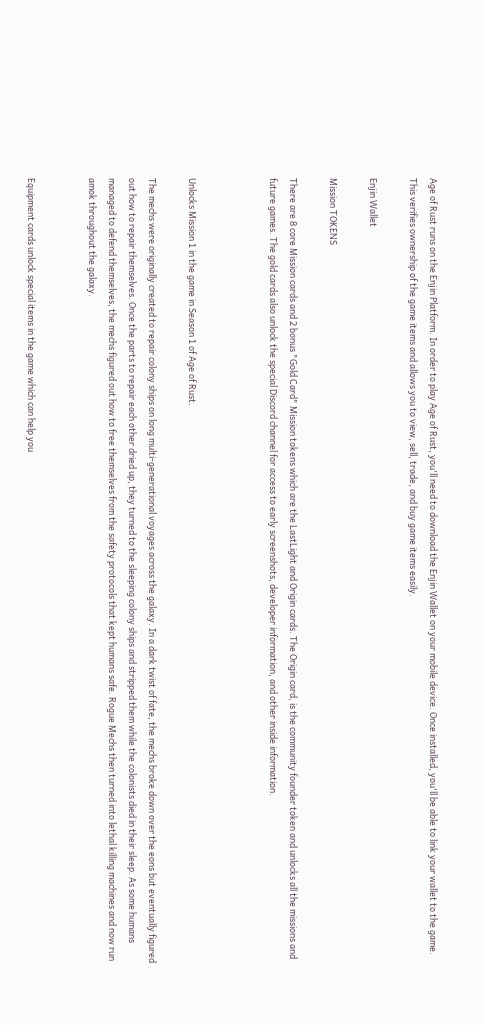Age of Rust runs on the Enjin Platform. In order to play Age of Rust, you'll need to download the Enjin Wallet on your mobile device. Once installed, you'll be able to link your wallet to the game. This verifies ownership of the game items and allows you to view, sell, trade, and buy game items easily.

Enjin Wallet

Mission TOKENS

There are 8 core Mission cards and 2 bonus "Gold Card" Mission tokens which are the LastLight and Origin cards. The Origin card, is the community founder token and unlocks all the missions and future games. The gold cards also unlock the special Discord channel for access to early screenshots, developer information, and other inside information.



Unlocks Mission 1 in the game in Season 1 of Age of Rust.

The mechs were originally created to repair colony ships on long multi-generational voyages across the galaxy. In a dark twist of fate, the mechs broke down over the eons but eventually figured out how to repair themselves. Once the parts to repair each other dried up, they turned to the sleeping colony ships and stripped them while the colonists died in their sleep. As some humans managed to defend themselves, the mechs figured out how to free themselves from the safety protocols that kept humans safe. Rogue Mechs then turned into lethal killing machines and now run amok throughout the galaxy.


Equipment cards unlock special items in the game which can help you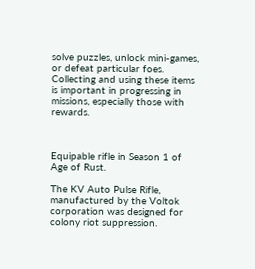solve puzzles, unlock mini-games, or defeat particular foes. Collecting and using these items is important in progressing in missions, especially those with rewards.



Equipable rifle in Season 1 of Age of Rust.

The KV Auto Pulse Rifle, manufactured by the Voltok corporation was designed for colony riot suppression.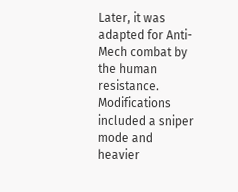Later, it was adapted for Anti-Mech combat by the human resistance. Modifications included a sniper mode and heavier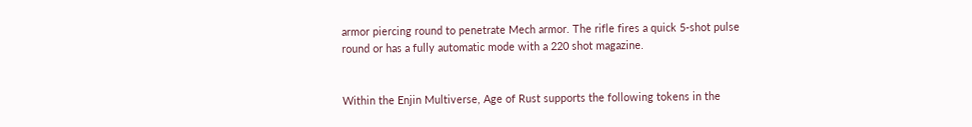armor piercing round to penetrate Mech armor. The rifle fires a quick 5-shot pulse round or has a fully automatic mode with a 220 shot magazine.


Within the Enjin Multiverse, Age of Rust supports the following tokens in the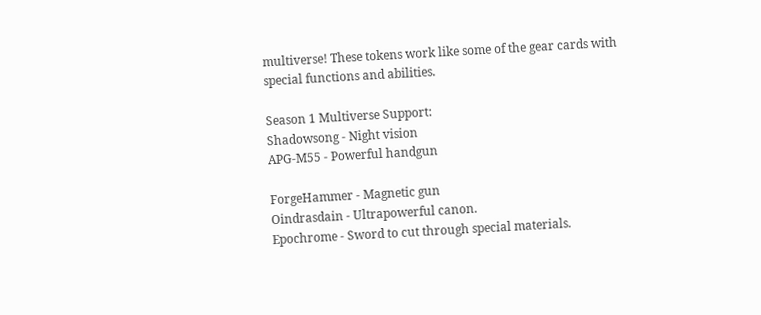multiverse! These tokens work like some of the gear cards with special functions and abilities.

Season 1 Multiverse Support:
Shadowsong - Night vision
APG-M55 - Powerful handgun

ForgeHammer - Magnetic gun
Oindrasdain - Ultrapowerful canon.
Epochrome - Sword to cut through special materials.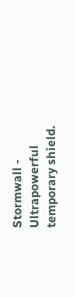Stormwall - Ultrapowerful temporary shield.